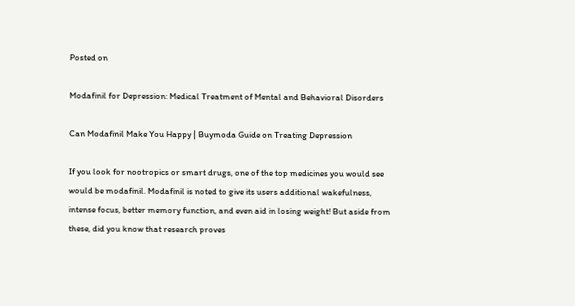Posted on

Modafinil for Depression: Medical Treatment of Mental and Behavioral Disorders

Can Modafinil Make You Happy | Buymoda Guide on Treating Depression

If you look for nootropics or smart drugs, one of the top medicines you would see would be modafinil. Modafinil is noted to give its users additional wakefulness, intense focus, better memory function, and even aid in losing weight! But aside from these, did you know that research proves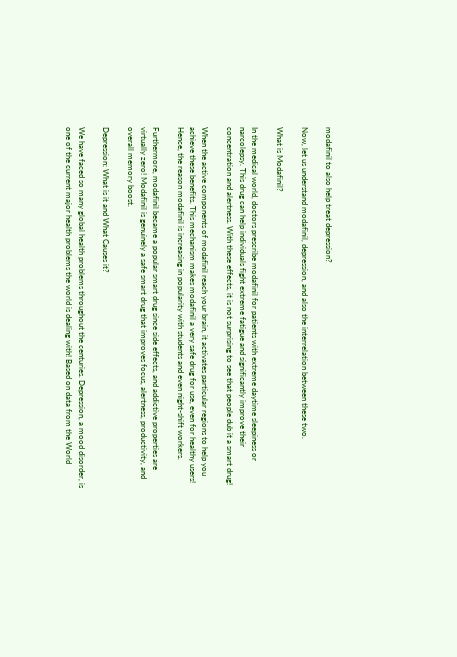modafinil to also help treat depression?

Now, let us understand modafinil, depression, and also the interrelation between these two.

What is Modafinil?

In the medical world, doctors prescribe modafinil for patients with extreme daytime sleepiness or narcolepsy. This drug can help individuals fight extreme fatigue and significantly improve their concentration and alertness. With these effects, it is not surprising to see that people dub it a smart drug!

When the active components of modafinil reach your brain, it activates particular regions to help you achieve these benefits. This mechanism makes modafinil a very safe drug for use, even for healthy users! Hence, the reason modafinil is increasing in popularity with students and even night-shift workers.

Furthermore, modafinil became a popular smart drug since side effects, and addictive properties are virtually zero! Modafinil is genuinely a safe smart drug that improves focus, alertness, productivity, and overall memory boost.

Depression: What is it and What Causes it?

We have faced so many global health problems throughout the centuries. Depression, a mood disorder, is one of the current major health problems the world is dealing with! Based on data from the World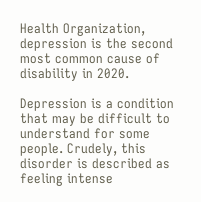Health Organization, depression is the second most common cause of disability in 2020.

Depression is a condition that may be difficult to understand for some people. Crudely, this disorder is described as feeling intense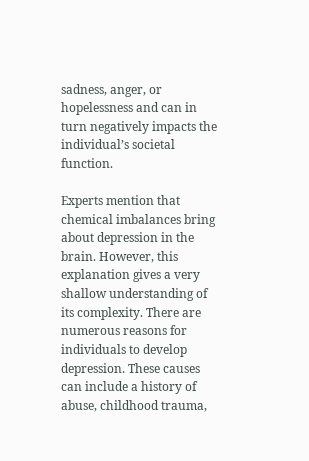sadness, anger, or hopelessness and can in turn negatively impacts the individual’s societal function.

Experts mention that chemical imbalances bring about depression in the brain. However, this explanation gives a very shallow understanding of its complexity. There are numerous reasons for individuals to develop depression. These causes can include a history of abuse, childhood trauma,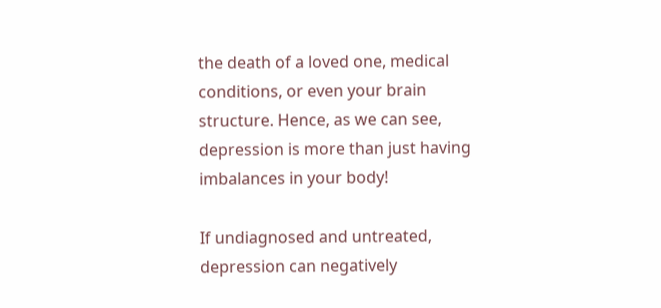the death of a loved one, medical conditions, or even your brain structure. Hence, as we can see, depression is more than just having imbalances in your body!

If undiagnosed and untreated, depression can negatively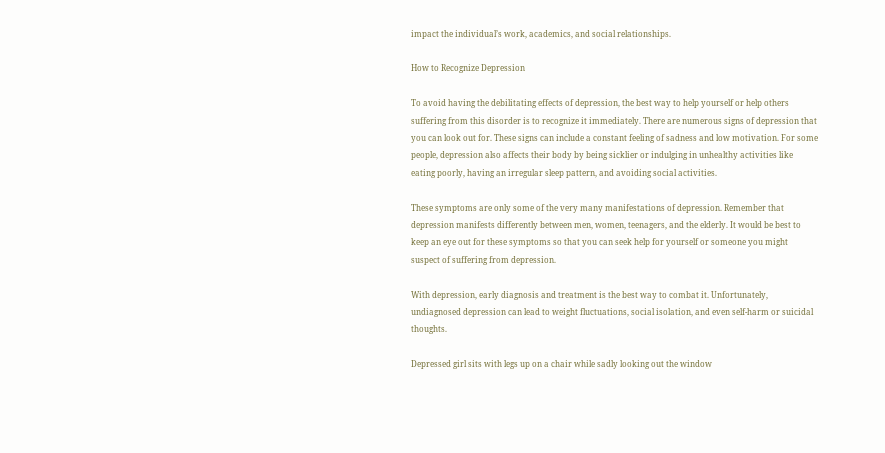impact the individual’s work, academics, and social relationships.

How to Recognize Depression

To avoid having the debilitating effects of depression, the best way to help yourself or help others suffering from this disorder is to recognize it immediately. There are numerous signs of depression that you can look out for. These signs can include a constant feeling of sadness and low motivation. For some people, depression also affects their body by being sicklier or indulging in unhealthy activities like eating poorly, having an irregular sleep pattern, and avoiding social activities.

These symptoms are only some of the very many manifestations of depression. Remember that depression manifests differently between men, women, teenagers, and the elderly. It would be best to keep an eye out for these symptoms so that you can seek help for yourself or someone you might suspect of suffering from depression.

With depression, early diagnosis and treatment is the best way to combat it. Unfortunately, undiagnosed depression can lead to weight fluctuations, social isolation, and even self-harm or suicidal thoughts.

Depressed girl sits with legs up on a chair while sadly looking out the window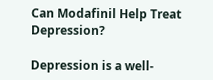Can Modafinil Help Treat Depression?

Depression is a well-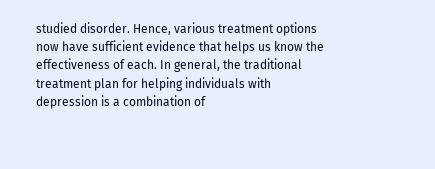studied disorder. Hence, various treatment options now have sufficient evidence that helps us know the effectiveness of each. In general, the traditional treatment plan for helping individuals with depression is a combination of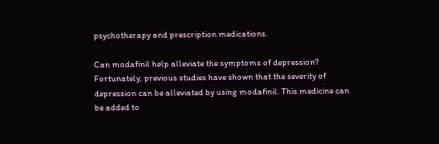psychotherapy and prescription medications.

Can modafinil help alleviate the symptoms of depression? Fortunately, previous studies have shown that the severity of depression can be alleviated by using modafinil. This medicine can be added to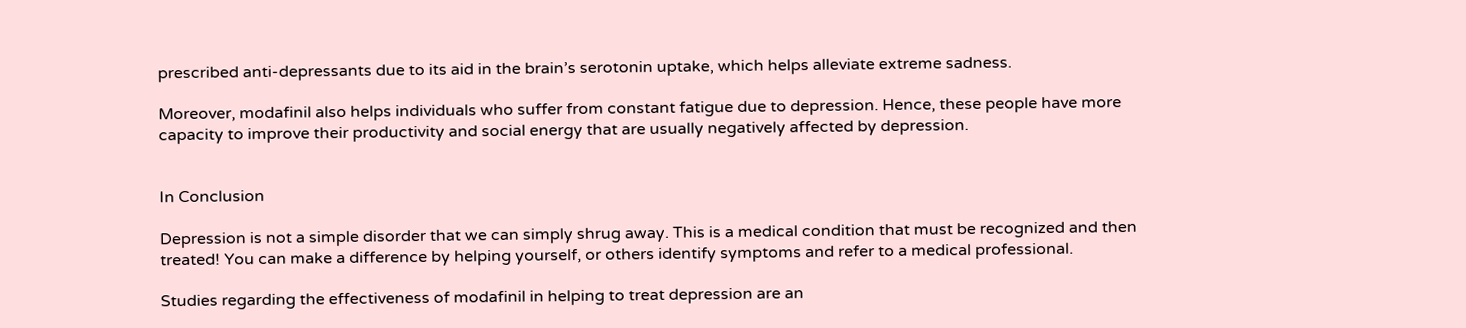prescribed anti-depressants due to its aid in the brain’s serotonin uptake, which helps alleviate extreme sadness.

Moreover, modafinil also helps individuals who suffer from constant fatigue due to depression. Hence, these people have more capacity to improve their productivity and social energy that are usually negatively affected by depression.


In Conclusion

Depression is not a simple disorder that we can simply shrug away. This is a medical condition that must be recognized and then treated! You can make a difference by helping yourself, or others identify symptoms and refer to a medical professional.

Studies regarding the effectiveness of modafinil in helping to treat depression are an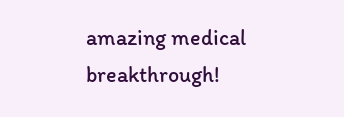amazing medical breakthrough!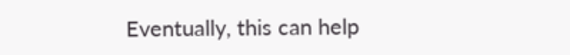Eventually, this can help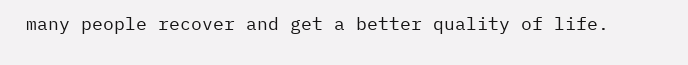many people recover and get a better quality of life.